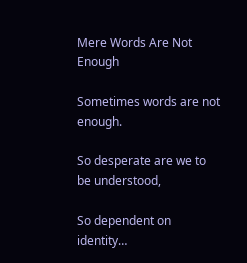Mere Words Are Not Enough

Sometimes words are not enough.

So desperate are we to be understood,

So dependent on identity…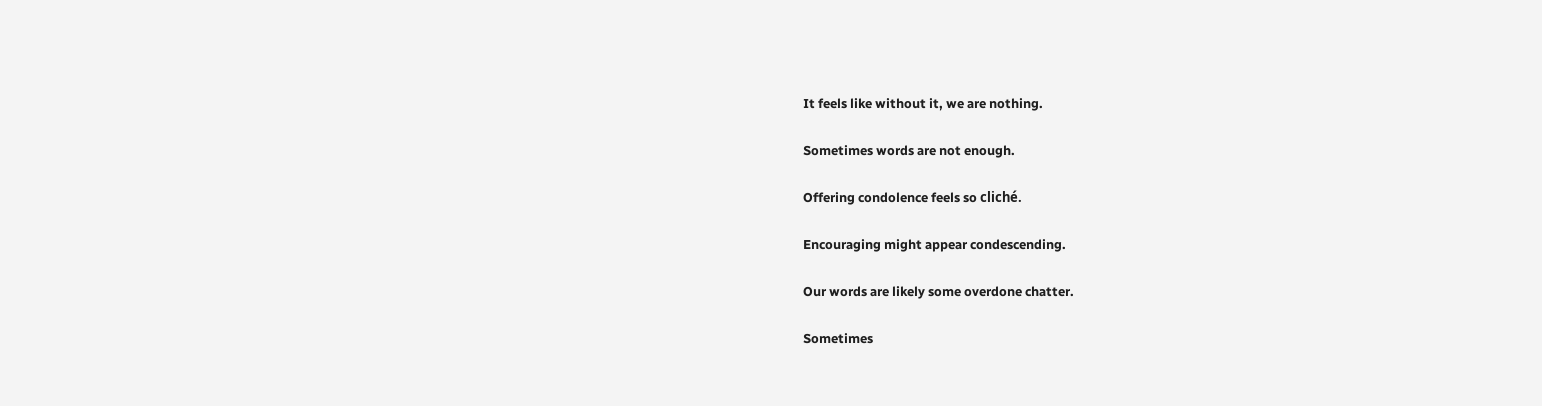It feels like without it, we are nothing.

Sometimes words are not enough.

Offering condolence feels so cliché.

Encouraging might appear condescending.

Our words are likely some overdone chatter.

Sometimes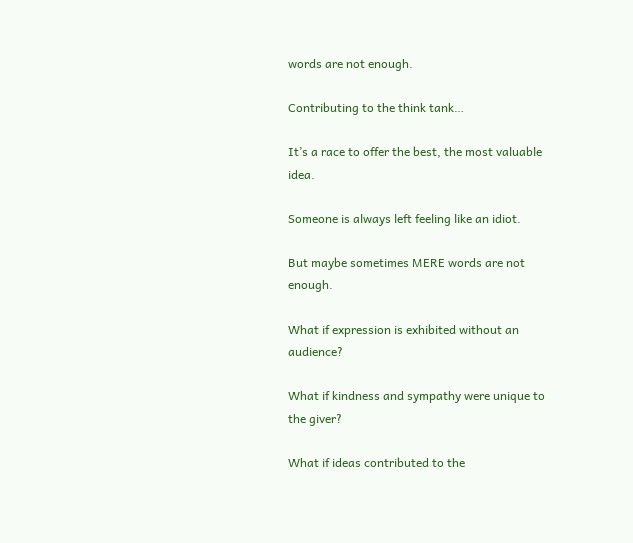words are not enough.

Contributing to the think tank…

It’s a race to offer the best, the most valuable idea.

Someone is always left feeling like an idiot.

But maybe sometimes MERE words are not enough.

What if expression is exhibited without an audience?

What if kindness and sympathy were unique to the giver?

What if ideas contributed to the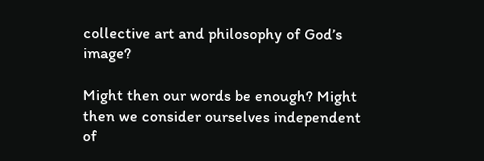collective art and philosophy of God’s image?

Might then our words be enough? Might then we consider ourselves independent of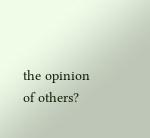the opinion of others?